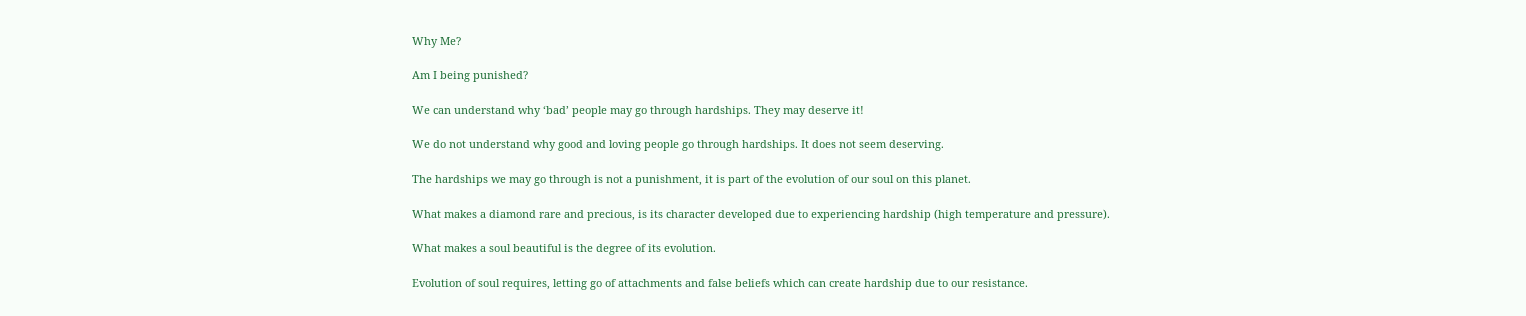Why Me?

Am I being punished?

We can understand why ‘bad’ people may go through hardships. They may deserve it!

We do not understand why good and loving people go through hardships. It does not seem deserving.

The hardships we may go through is not a punishment, it is part of the evolution of our soul on this planet.

What makes a diamond rare and precious, is its character developed due to experiencing hardship (high temperature and pressure).

What makes a soul beautiful is the degree of its evolution.

Evolution of soul requires, letting go of attachments and false beliefs which can create hardship due to our resistance.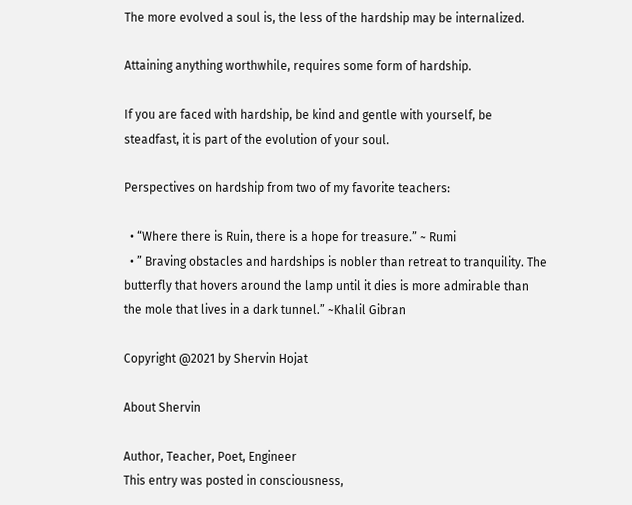The more evolved a soul is, the less of the hardship may be internalized.

Attaining anything worthwhile, requires some form of hardship.

If you are faced with hardship, be kind and gentle with yourself, be steadfast, it is part of the evolution of your soul.

Perspectives on hardship from two of my favorite teachers:

  • “Where there is Ruin, there is a hope for treasure.” ~ Rumi
  • ” Braving obstacles and hardships is nobler than retreat to tranquility. The butterfly that hovers around the lamp until it dies is more admirable than the mole that lives in a dark tunnel.” ~Khalil Gibran

Copyright @2021 by Shervin Hojat

About Shervin

Author, Teacher, Poet, Engineer
This entry was posted in consciousness,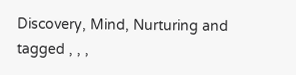Discovery, Mind, Nurturing and tagged , , ,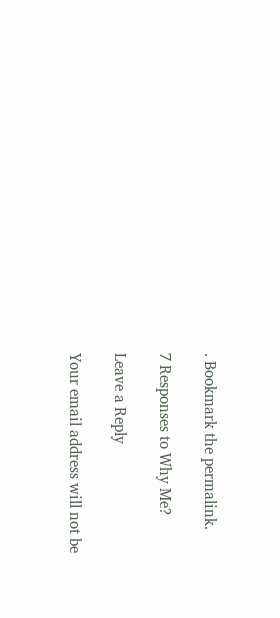. Bookmark the permalink.

7 Responses to Why Me?

Leave a Reply

Your email address will not be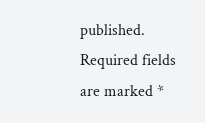published. Required fields are marked *